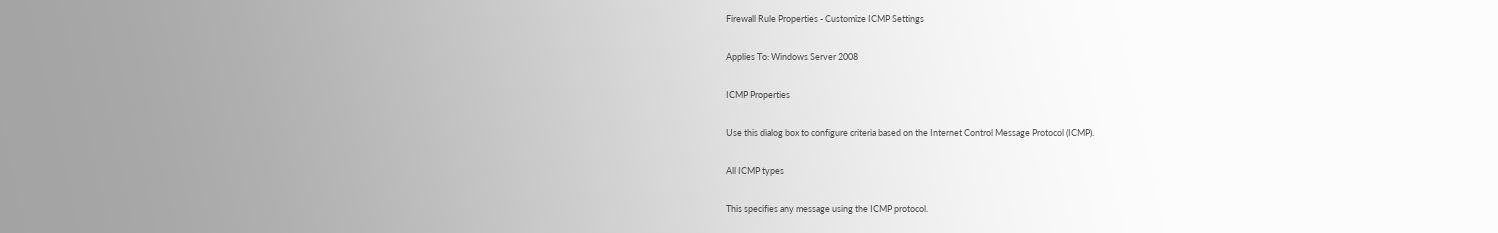Firewall Rule Properties - Customize ICMP Settings

Applies To: Windows Server 2008

ICMP Properties

Use this dialog box to configure criteria based on the Internet Control Message Protocol (ICMP).

All ICMP types

This specifies any message using the ICMP protocol.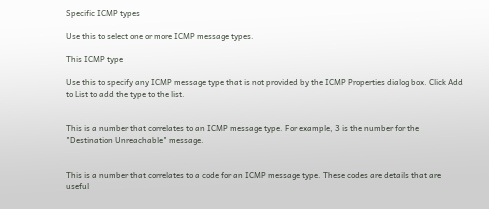Specific ICMP types

Use this to select one or more ICMP message types.

This ICMP type

Use this to specify any ICMP message type that is not provided by the ICMP Properties dialog box. Click Add to List to add the type to the list.


This is a number that correlates to an ICMP message type. For example, 3 is the number for the "Destination Unreachable" message.


This is a number that correlates to a code for an ICMP message type. These codes are details that are useful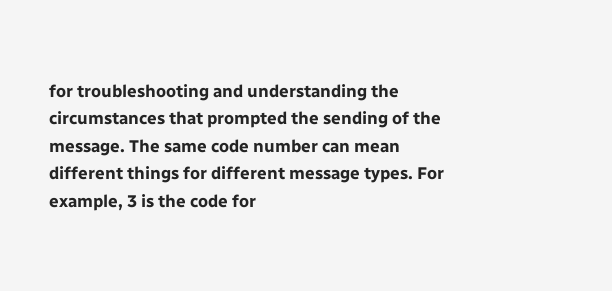for troubleshooting and understanding the circumstances that prompted the sending of the message. The same code number can mean different things for different message types. For example, 3 is the code for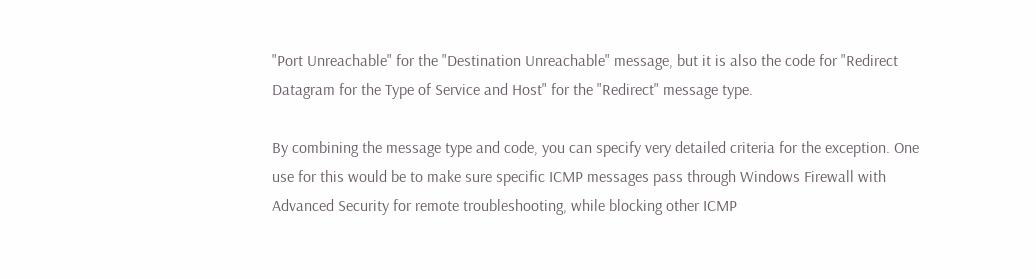"Port Unreachable" for the "Destination Unreachable" message, but it is also the code for "Redirect Datagram for the Type of Service and Host" for the "Redirect" message type.

By combining the message type and code, you can specify very detailed criteria for the exception. One use for this would be to make sure specific ICMP messages pass through Windows Firewall with Advanced Security for remote troubleshooting, while blocking other ICMP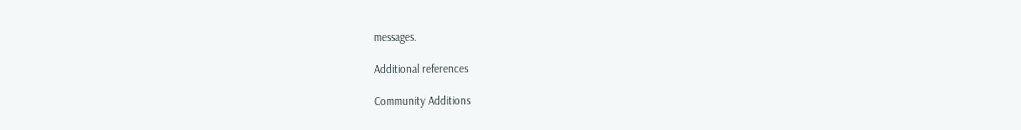messages.

Additional references

Community Additions